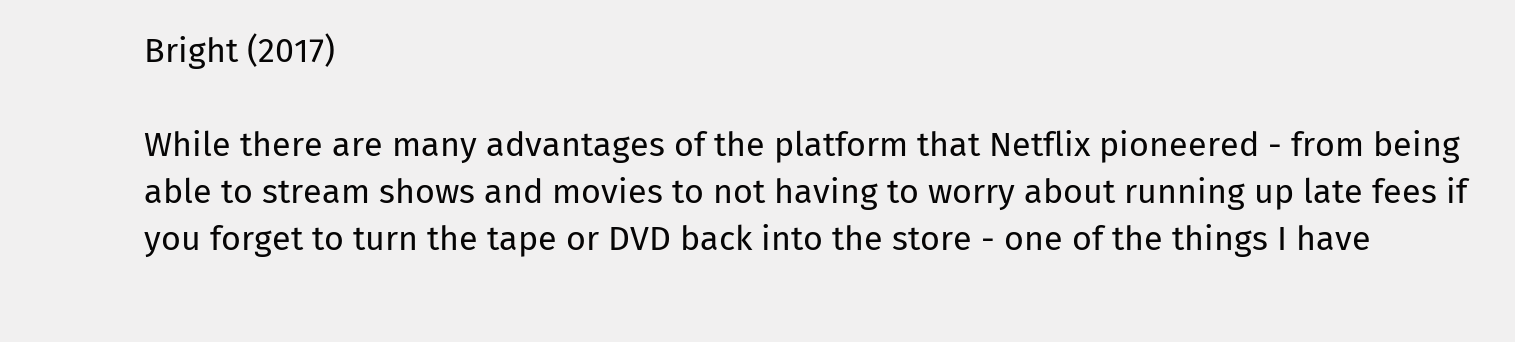Bright (2017)

While there are many advantages of the platform that Netflix pioneered - from being able to stream shows and movies to not having to worry about running up late fees if you forget to turn the tape or DVD back into the store - one of the things I have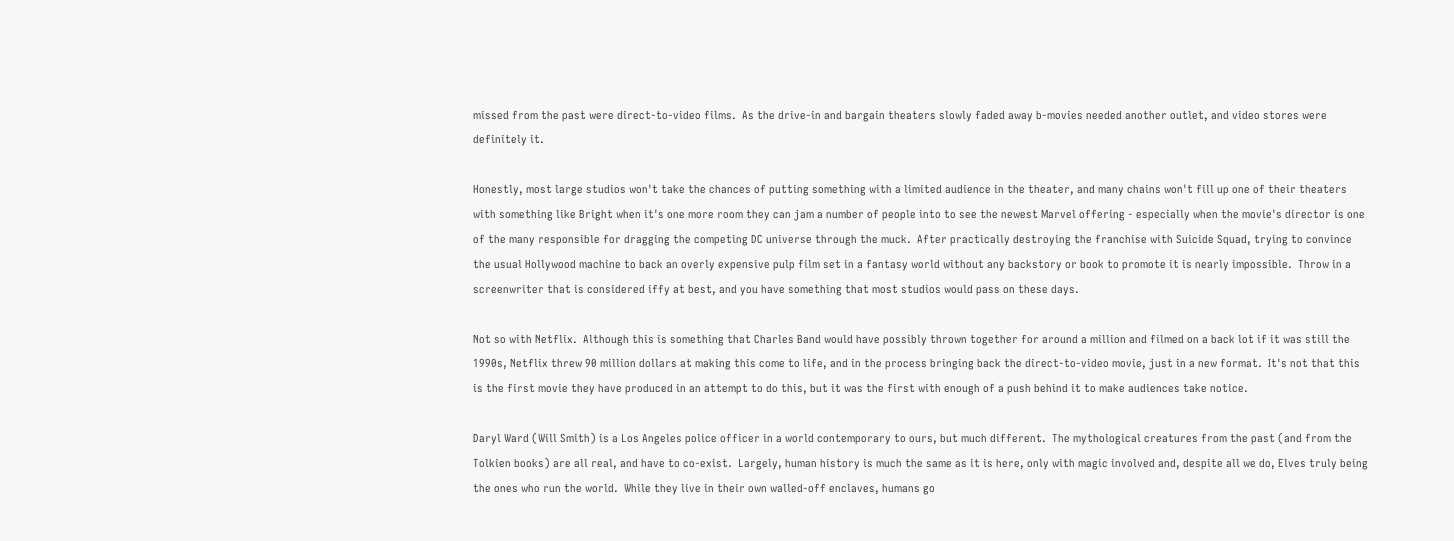missed from the past were direct-to-video films.  As the drive-in and bargain theaters slowly faded away b-movies needed another outlet, and video stores were definitely it.

Honestly, most large studios won't take the chances of putting something with a limited audience in the theater, and many chains won't fill up one of their theaters with something like Bright when it's one more room they can jam a number of people into to see the newest Marvel offering - especially when the movie's director is one of the many responsible for dragging the competing DC universe through the muck.  After practically destroying the franchise with Suicide Squad, trying to convince the usual Hollywood machine to back an overly expensive pulp film set in a fantasy world without any backstory or book to promote it is nearly impossible.  Throw in a screenwriter that is considered iffy at best, and you have something that most studios would pass on these days.

Not so with Netflix.  Although this is something that Charles Band would have possibly thrown together for around a million and filmed on a back lot if it was still the 1990s, Netflix threw 90 million dollars at making this come to life, and in the process bringing back the direct-to-video movie, just in a new format.  It's not that this is the first movie they have produced in an attempt to do this, but it was the first with enough of a push behind it to make audiences take notice.

Daryl Ward (Will Smith) is a Los Angeles police officer in a world contemporary to ours, but much different.  The mythological creatures from the past (and from the Tolkien books) are all real, and have to co-exist.  Largely, human history is much the same as it is here, only with magic involved and, despite all we do, Elves truly being the ones who run the world.  While they live in their own walled-off enclaves, humans go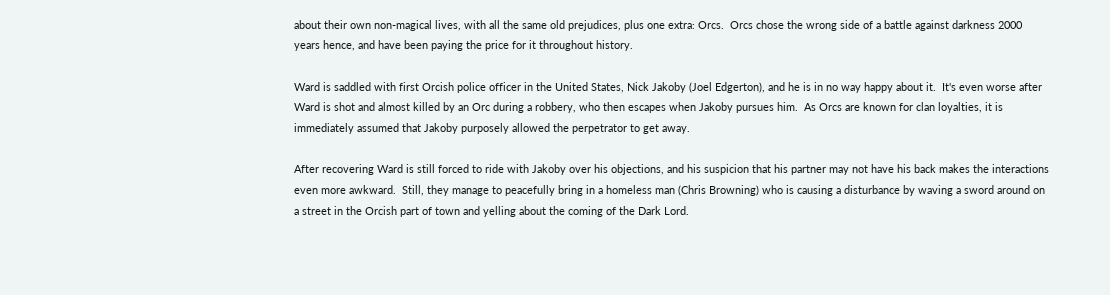about their own non-magical lives, with all the same old prejudices, plus one extra: Orcs.  Orcs chose the wrong side of a battle against darkness 2000 years hence, and have been paying the price for it throughout history.

Ward is saddled with first Orcish police officer in the United States, Nick Jakoby (Joel Edgerton), and he is in no way happy about it.  It's even worse after Ward is shot and almost killed by an Orc during a robbery, who then escapes when Jakoby pursues him.  As Orcs are known for clan loyalties, it is immediately assumed that Jakoby purposely allowed the perpetrator to get away.

After recovering Ward is still forced to ride with Jakoby over his objections, and his suspicion that his partner may not have his back makes the interactions even more awkward.  Still, they manage to peacefully bring in a homeless man (Chris Browning) who is causing a disturbance by waving a sword around on a street in the Orcish part of town and yelling about the coming of the Dark Lord.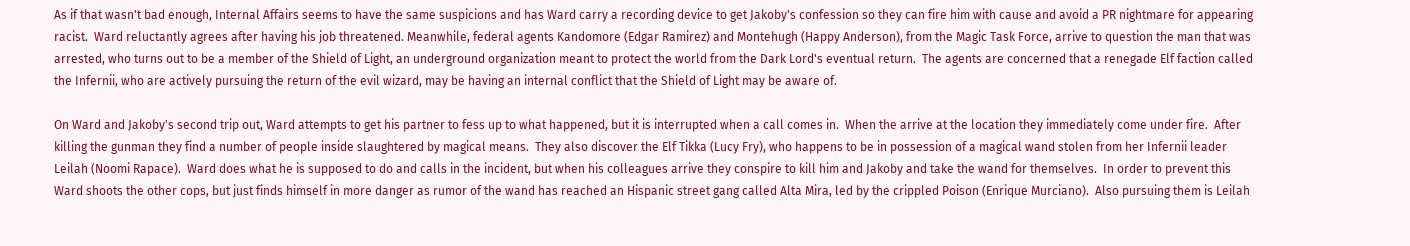As if that wasn't bad enough, Internal Affairs seems to have the same suspicions and has Ward carry a recording device to get Jakoby's confession so they can fire him with cause and avoid a PR nightmare for appearing racist.  Ward reluctantly agrees after having his job threatened. Meanwhile, federal agents Kandomore (Edgar Ramirez) and Montehugh (Happy Anderson), from the Magic Task Force, arrive to question the man that was arrested, who turns out to be a member of the Shield of Light, an underground organization meant to protect the world from the Dark Lord's eventual return.  The agents are concerned that a renegade Elf faction called the Infernii, who are actively pursuing the return of the evil wizard, may be having an internal conflict that the Shield of Light may be aware of.

On Ward and Jakoby's second trip out, Ward attempts to get his partner to fess up to what happened, but it is interrupted when a call comes in.  When the arrive at the location they immediately come under fire.  After killing the gunman they find a number of people inside slaughtered by magical means.  They also discover the Elf Tikka (Lucy Fry), who happens to be in possession of a magical wand stolen from her Infernii leader Leilah (Noomi Rapace).  Ward does what he is supposed to do and calls in the incident, but when his colleagues arrive they conspire to kill him and Jakoby and take the wand for themselves.  In order to prevent this Ward shoots the other cops, but just finds himself in more danger as rumor of the wand has reached an Hispanic street gang called Alta Mira, led by the crippled Poison (Enrique Murciano).  Also pursuing them is Leilah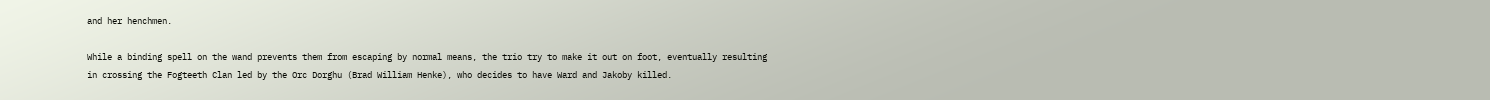and her henchmen.

While a binding spell on the wand prevents them from escaping by normal means, the trio try to make it out on foot, eventually resulting in crossing the Fogteeth Clan led by the Orc Dorghu (Brad William Henke), who decides to have Ward and Jakoby killed.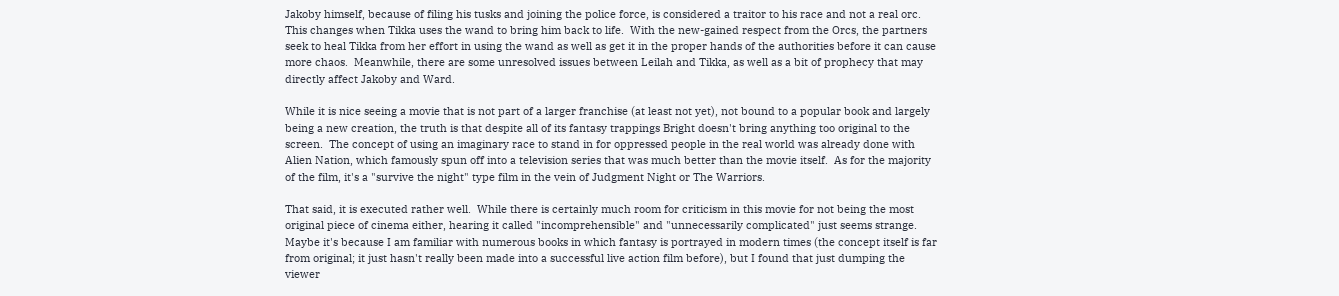Jakoby himself, because of filing his tusks and joining the police force, is considered a traitor to his race and not a real orc.  This changes when Tikka uses the wand to bring him back to life.  With the new-gained respect from the Orcs, the partners seek to heal Tikka from her effort in using the wand as well as get it in the proper hands of the authorities before it can cause more chaos.  Meanwhile, there are some unresolved issues between Leilah and Tikka, as well as a bit of prophecy that may directly affect Jakoby and Ward.

While it is nice seeing a movie that is not part of a larger franchise (at least not yet), not bound to a popular book and largely being a new creation, the truth is that despite all of its fantasy trappings Bright doesn't bring anything too original to the screen.  The concept of using an imaginary race to stand in for oppressed people in the real world was already done with Alien Nation, which famously spun off into a television series that was much better than the movie itself.  As for the majority of the film, it's a "survive the night" type film in the vein of Judgment Night or The Warriors.

That said, it is executed rather well.  While there is certainly much room for criticism in this movie for not being the most original piece of cinema either, hearing it called "incomprehensible" and "unnecessarily complicated" just seems strange.  Maybe it's because I am familiar with numerous books in which fantasy is portrayed in modern times (the concept itself is far from original; it just hasn't really been made into a successful live action film before), but I found that just dumping the viewer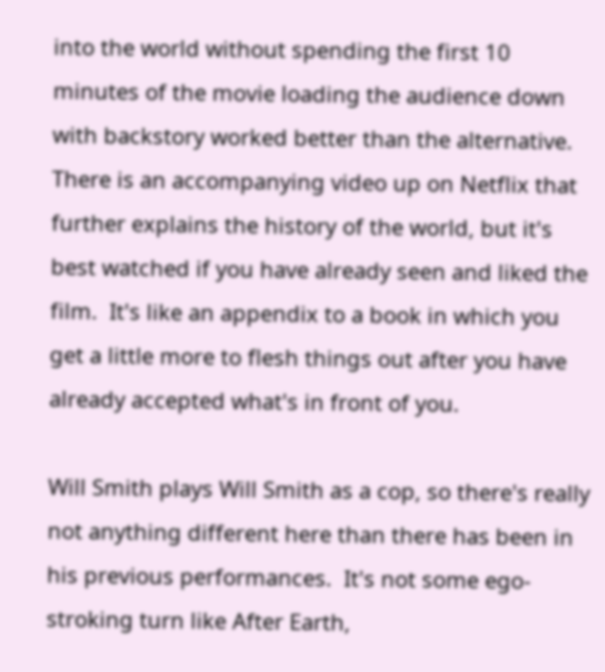into the world without spending the first 10 minutes of the movie loading the audience down with backstory worked better than the alternative.  There is an accompanying video up on Netflix that further explains the history of the world, but it's best watched if you have already seen and liked the film.  It's like an appendix to a book in which you get a little more to flesh things out after you have already accepted what's in front of you.

Will Smith plays Will Smith as a cop, so there's really not anything different here than there has been in his previous performances.  It's not some ego-stroking turn like After Earth,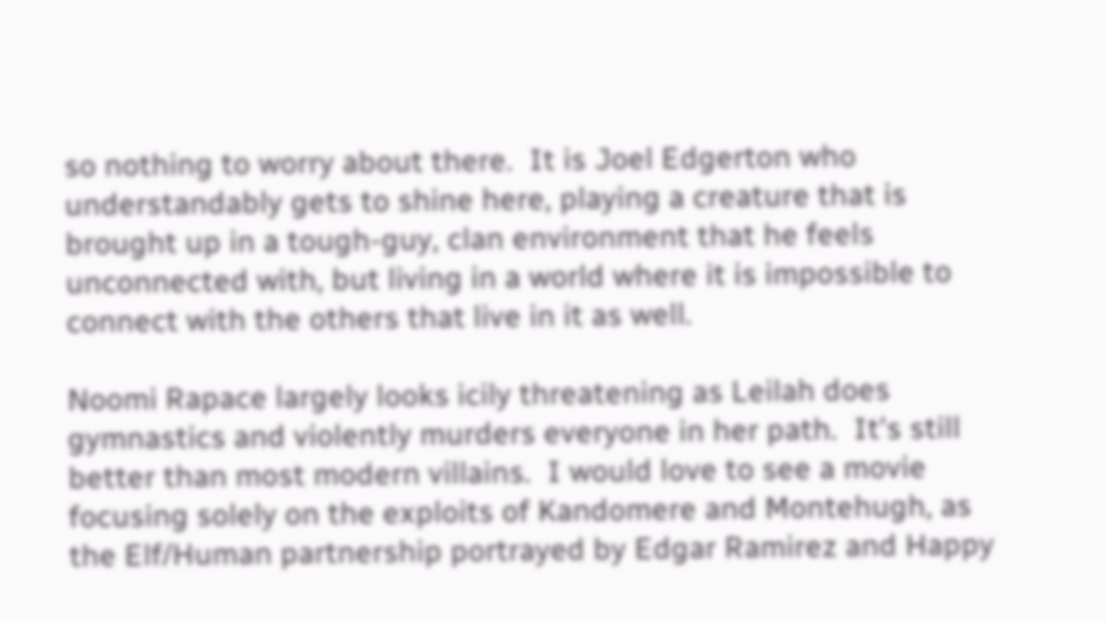so nothing to worry about there.  It is Joel Edgerton who understandably gets to shine here, playing a creature that is brought up in a tough-guy, clan environment that he feels unconnected with, but living in a world where it is impossible to connect with the others that live in it as well.

Noomi Rapace largely looks icily threatening as Leilah does gymnastics and violently murders everyone in her path.  It's still better than most modern villains.  I would love to see a movie focusing solely on the exploits of Kandomere and Montehugh, as the Elf/Human partnership portrayed by Edgar Ramirez and Happy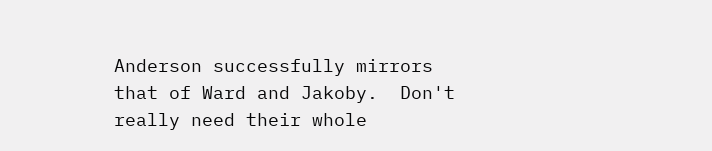Anderson successfully mirrors that of Ward and Jakoby.  Don't really need their whole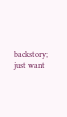backstory; just want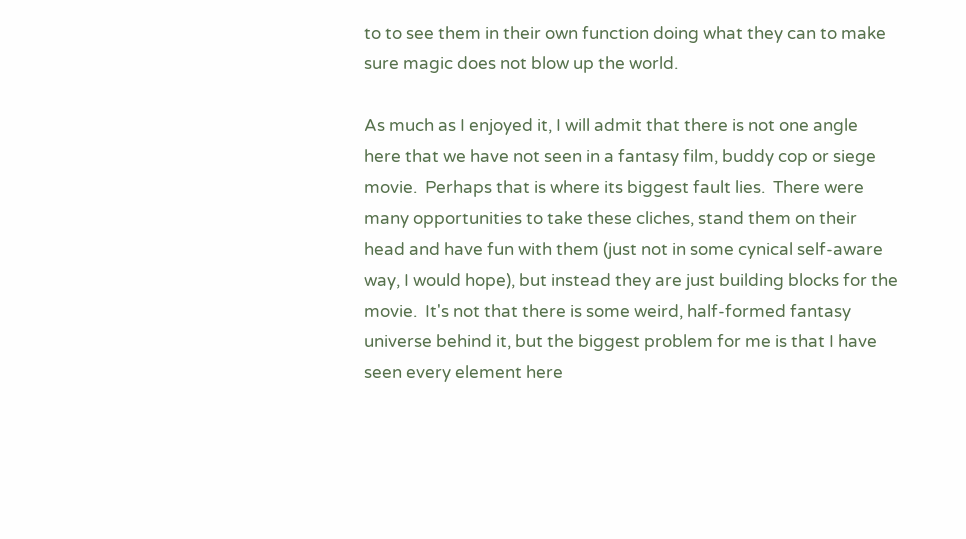to to see them in their own function doing what they can to make sure magic does not blow up the world.

As much as I enjoyed it, I will admit that there is not one angle here that we have not seen in a fantasy film, buddy cop or siege movie.  Perhaps that is where its biggest fault lies.  There were many opportunities to take these cliches, stand them on their head and have fun with them (just not in some cynical self-aware way, I would hope), but instead they are just building blocks for the movie.  It's not that there is some weird, half-formed fantasy universe behind it, but the biggest problem for me is that I have seen every element here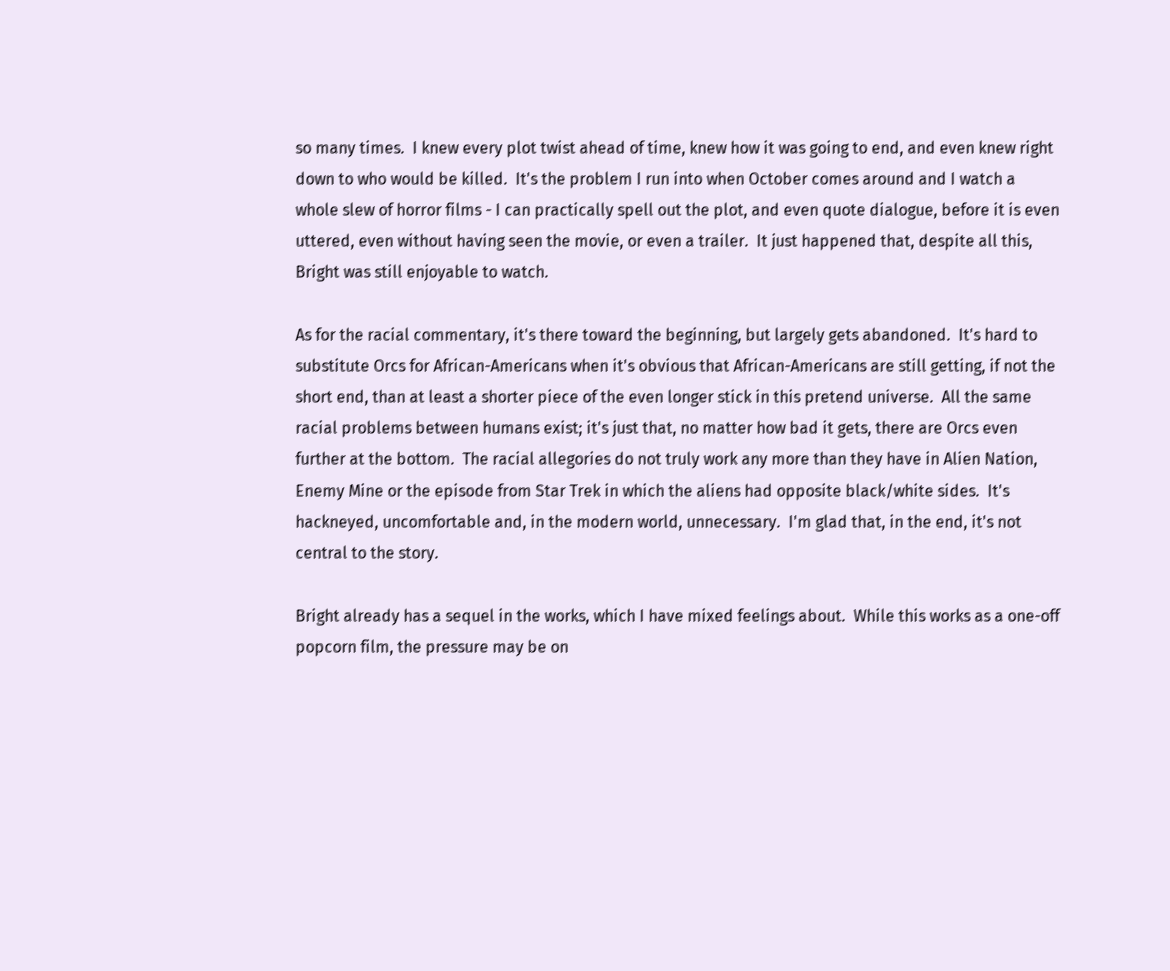so many times.  I knew every plot twist ahead of time, knew how it was going to end, and even knew right down to who would be killed.  It's the problem I run into when October comes around and I watch a whole slew of horror films - I can practically spell out the plot, and even quote dialogue, before it is even uttered, even without having seen the movie, or even a trailer.  It just happened that, despite all this, Bright was still enjoyable to watch.

As for the racial commentary, it's there toward the beginning, but largely gets abandoned.  It's hard to substitute Orcs for African-Americans when it's obvious that African-Americans are still getting, if not the short end, than at least a shorter piece of the even longer stick in this pretend universe.  All the same racial problems between humans exist; it's just that, no matter how bad it gets, there are Orcs even further at the bottom.  The racial allegories do not truly work any more than they have in Alien Nation, Enemy Mine or the episode from Star Trek in which the aliens had opposite black/white sides.  It's hackneyed, uncomfortable and, in the modern world, unnecessary.  I'm glad that, in the end, it's not central to the story.

Bright already has a sequel in the works, which I have mixed feelings about.  While this works as a one-off popcorn film, the pressure may be on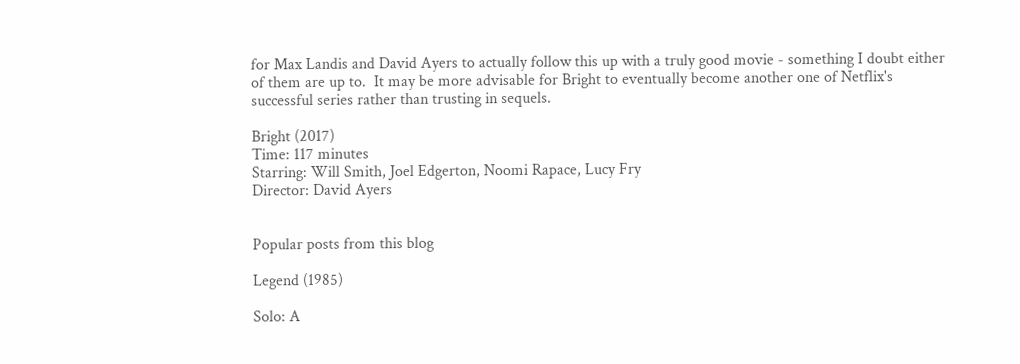for Max Landis and David Ayers to actually follow this up with a truly good movie - something I doubt either of them are up to.  It may be more advisable for Bright to eventually become another one of Netflix's successful series rather than trusting in sequels.

Bright (2017)
Time: 117 minutes
Starring: Will Smith, Joel Edgerton, Noomi Rapace, Lucy Fry
Director: David Ayers


Popular posts from this blog

Legend (1985)

Solo: A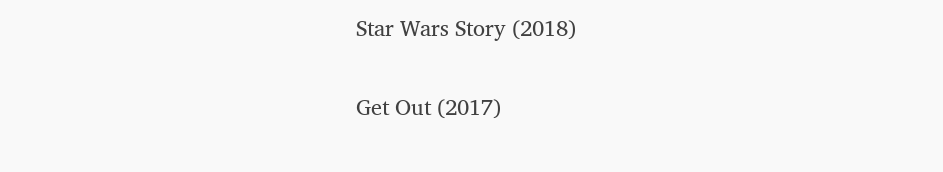Star Wars Story (2018)

Get Out (2017)